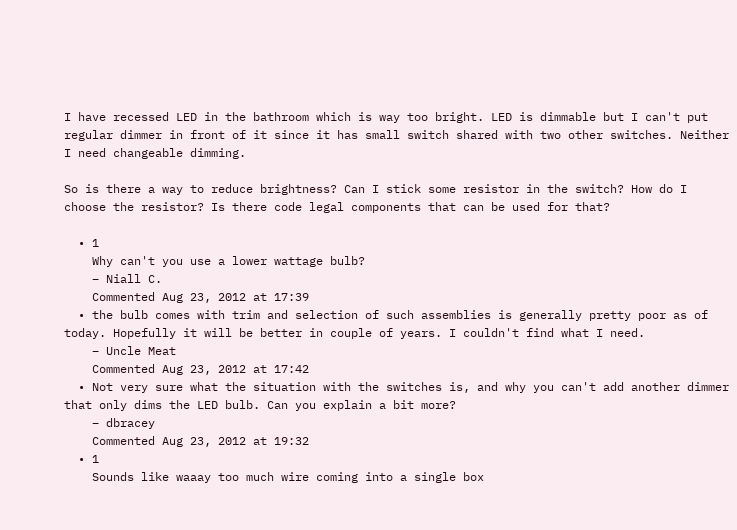I have recessed LED in the bathroom which is way too bright. LED is dimmable but I can't put regular dimmer in front of it since it has small switch shared with two other switches. Neither I need changeable dimming.

So is there a way to reduce brightness? Can I stick some resistor in the switch? How do I choose the resistor? Is there code legal components that can be used for that?

  • 1
    Why can't you use a lower wattage bulb?
    – Niall C.
    Commented Aug 23, 2012 at 17:39
  • the bulb comes with trim and selection of such assemblies is generally pretty poor as of today. Hopefully it will be better in couple of years. I couldn't find what I need.
    – Uncle Meat
    Commented Aug 23, 2012 at 17:42
  • Not very sure what the situation with the switches is, and why you can't add another dimmer that only dims the LED bulb. Can you explain a bit more?
    – dbracey
    Commented Aug 23, 2012 at 19:32
  • 1
    Sounds like waaay too much wire coming into a single box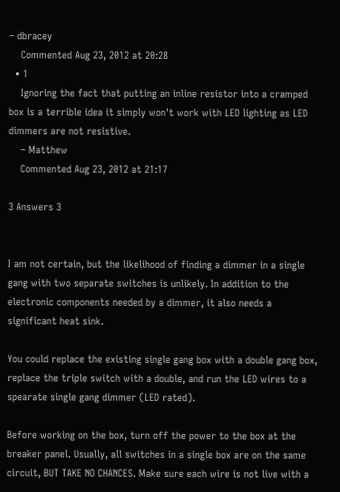– dbracey
    Commented Aug 23, 2012 at 20:28
  • 1
    Ignoring the fact that putting an inline resistor into a cramped box is a terrible idea it simply won't work with LED lighting as LED dimmers are not resistive.
    – Matthew
    Commented Aug 23, 2012 at 21:17

3 Answers 3


I am not certain, but the likelihood of finding a dimmer in a single gang with two separate switches is unlikely. In addition to the electronic components needed by a dimmer, it also needs a significant heat sink.

You could replace the existing single gang box with a double gang box, replace the triple switch with a double, and run the LED wires to a spearate single gang dimmer (LED rated).

Before working on the box, turn off the power to the box at the breaker panel. Usually, all switches in a single box are on the same circuit, BUT TAKE NO CHANCES. Make sure each wire is not live with a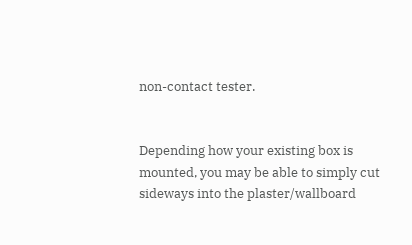non-contact tester.


Depending how your existing box is mounted, you may be able to simply cut sideways into the plaster/wallboard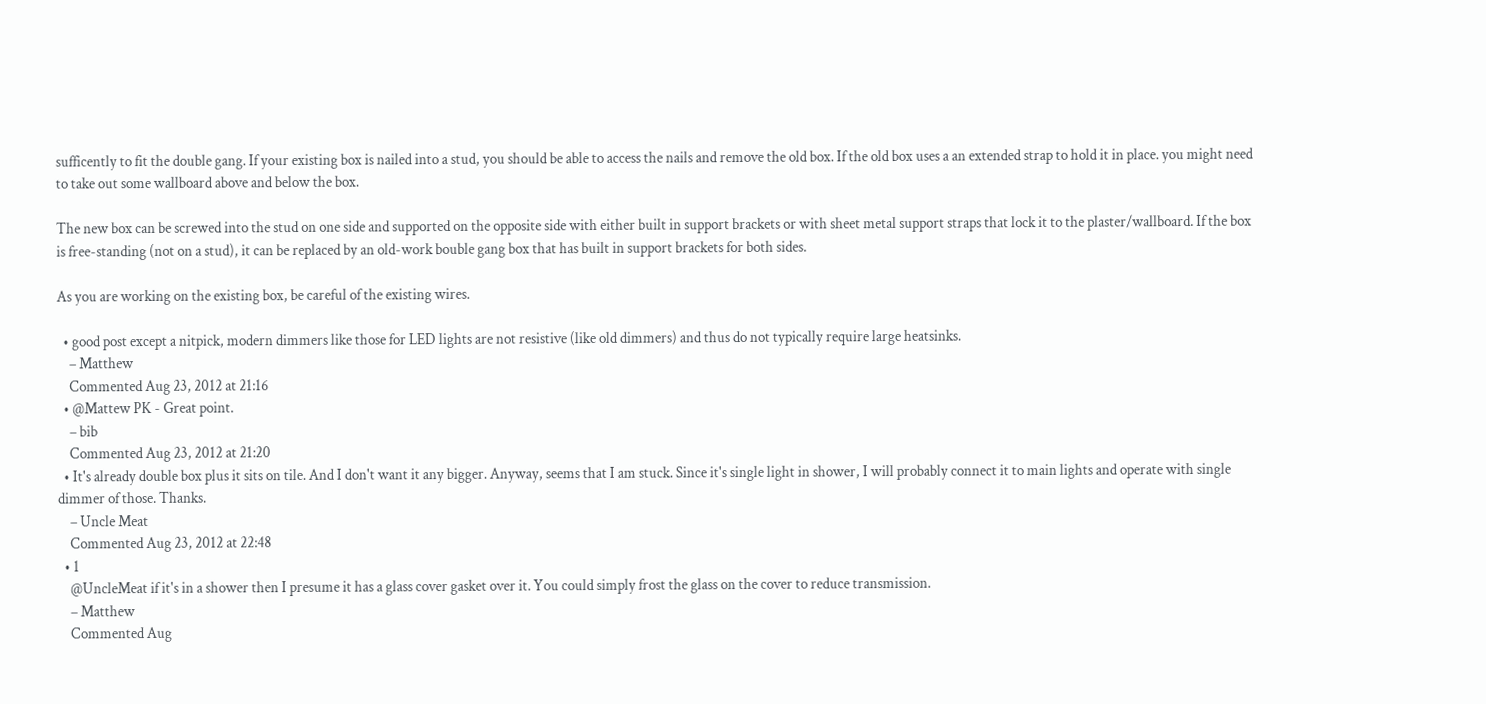sufficently to fit the double gang. If your existing box is nailed into a stud, you should be able to access the nails and remove the old box. If the old box uses a an extended strap to hold it in place. you might need to take out some wallboard above and below the box.

The new box can be screwed into the stud on one side and supported on the opposite side with either built in support brackets or with sheet metal support straps that lock it to the plaster/wallboard. If the box is free-standing (not on a stud), it can be replaced by an old-work bouble gang box that has built in support brackets for both sides.

As you are working on the existing box, be careful of the existing wires.

  • good post except a nitpick, modern dimmers like those for LED lights are not resistive (like old dimmers) and thus do not typically require large heatsinks.
    – Matthew
    Commented Aug 23, 2012 at 21:16
  • @Mattew PK - Great point.
    – bib
    Commented Aug 23, 2012 at 21:20
  • It's already double box plus it sits on tile. And I don't want it any bigger. Anyway, seems that I am stuck. Since it's single light in shower, I will probably connect it to main lights and operate with single dimmer of those. Thanks.
    – Uncle Meat
    Commented Aug 23, 2012 at 22:48
  • 1
    @UncleMeat if it's in a shower then I presume it has a glass cover gasket over it. You could simply frost the glass on the cover to reduce transmission.
    – Matthew
    Commented Aug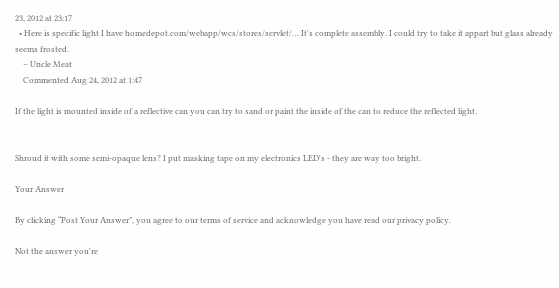23, 2012 at 23:17
  • Here is specific light I have homedepot.com/webapp/wcs/stores/servlet/… It's complete assembly. I could try to take it appart but glass already seems frosted.
    – Uncle Meat
    Commented Aug 24, 2012 at 1:47

If the light is mounted inside of a reflective can you can try to sand or paint the inside of the can to reduce the reflected light.


Shroud it with some semi-opaque lens? I put masking tape on my electronics LED's - they are way too bright.

Your Answer

By clicking “Post Your Answer”, you agree to our terms of service and acknowledge you have read our privacy policy.

Not the answer you're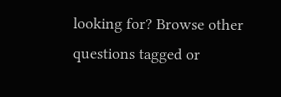looking for? Browse other questions tagged or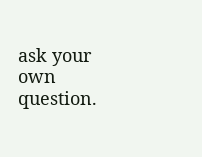ask your own question.